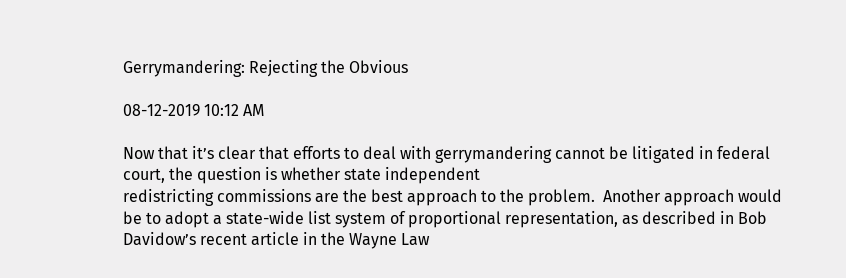Gerrymandering: Rejecting the Obvious

08-12-2019 10:12 AM

Now that it’s clear that efforts to deal with gerrymandering cannot be litigated in federal court, the question is whether state independent
redistricting commissions are the best approach to the problem.  Another approach would be to adopt a state-wide list system of proportional representation, as described in Bob Davidow’s recent article in the Wayne Law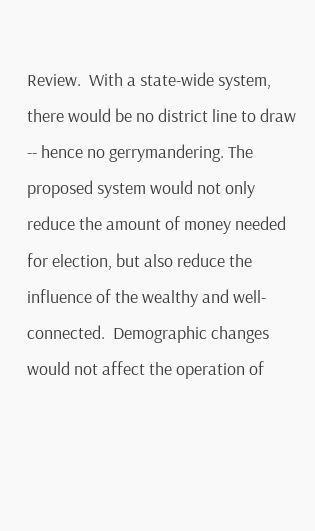Review.  With a state-wide system, there would be no district line to draw -- hence no gerrymandering. The proposed system would not only reduce the amount of money needed for election, but also reduce the influence of the wealthy and well-connected.  Demographic changes would not affect the operation of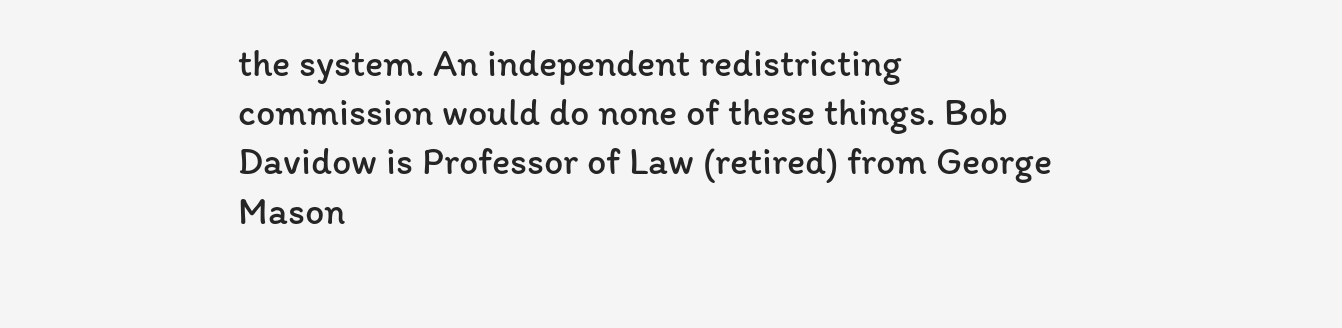the system. An independent redistricting commission would do none of these things. Bob Davidow is Professor of Law (retired) from George Mason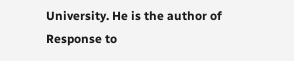University. He is the author of Response to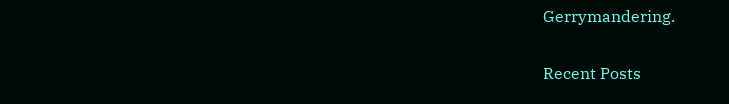Gerrymandering.

Recent Posts